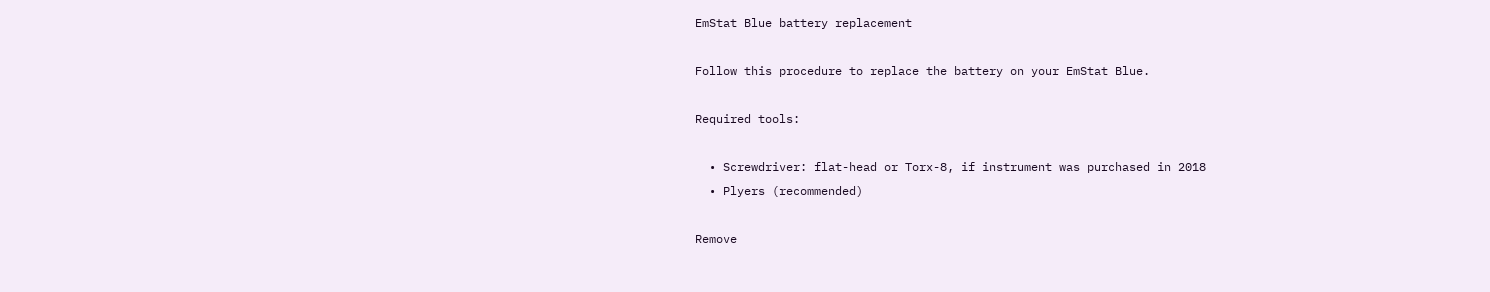EmStat Blue battery replacement

Follow this procedure to replace the battery on your EmStat Blue.

Required tools:

  • Screwdriver: flat-head or Torx-8, if instrument was purchased in 2018
  • Plyers (recommended)

Remove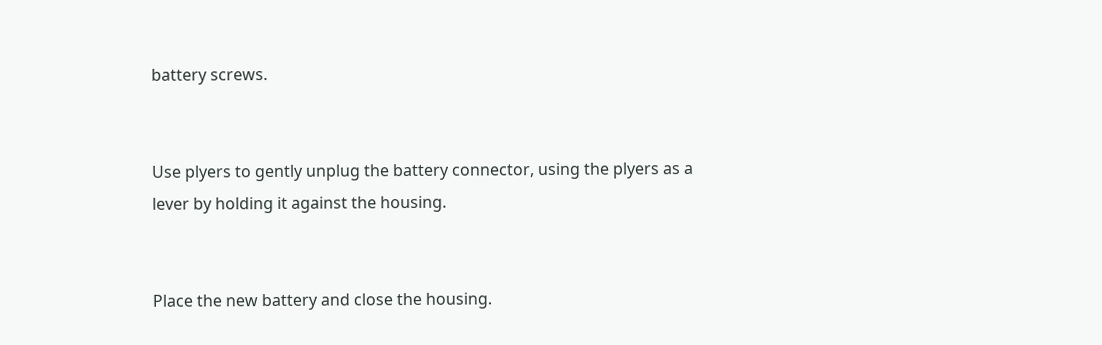battery screws.


Use plyers to gently unplug the battery connector, using the plyers as a lever by holding it against the housing.


Place the new battery and close the housing.